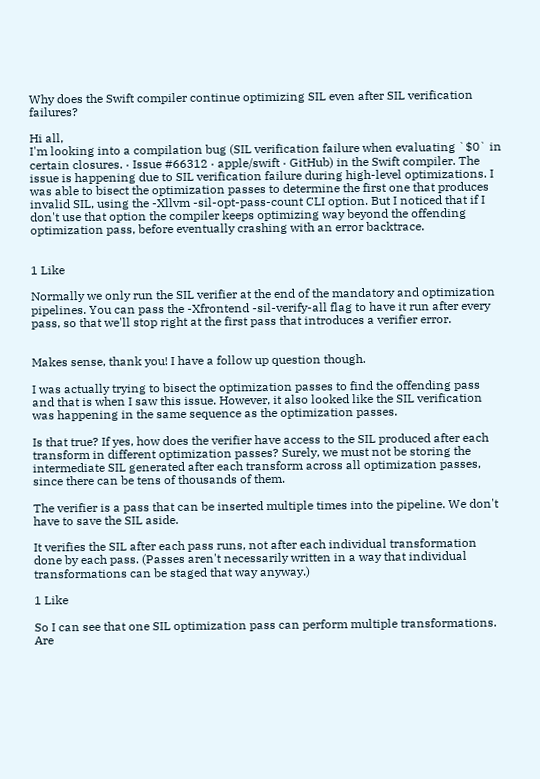Why does the Swift compiler continue optimizing SIL even after SIL verification failures?

Hi all,
I'm looking into a compilation bug (SIL verification failure when evaluating `$0` in certain closures. · Issue #66312 · apple/swift · GitHub) in the Swift compiler. The issue is happening due to SIL verification failure during high-level optimizations. I was able to bisect the optimization passes to determine the first one that produces invalid SIL, using the -Xllvm -sil-opt-pass-count CLI option. But I noticed that if I don't use that option the compiler keeps optimizing way beyond the offending optimization pass, before eventually crashing with an error backtrace.


1 Like

Normally we only run the SIL verifier at the end of the mandatory and optimization pipelines. You can pass the -Xfrontend -sil-verify-all flag to have it run after every pass, so that we'll stop right at the first pass that introduces a verifier error.


Makes sense, thank you! I have a follow up question though.

I was actually trying to bisect the optimization passes to find the offending pass and that is when I saw this issue. However, it also looked like the SIL verification was happening in the same sequence as the optimization passes.

Is that true? If yes, how does the verifier have access to the SIL produced after each transform in different optimization passes? Surely, we must not be storing the intermediate SIL generated after each transform across all optimization passes, since there can be tens of thousands of them.

The verifier is a pass that can be inserted multiple times into the pipeline. We don't have to save the SIL aside.

It verifies the SIL after each pass runs, not after each individual transformation done by each pass. (Passes aren't necessarily written in a way that individual transformations can be staged that way anyway.)

1 Like

So I can see that one SIL optimization pass can perform multiple transformations. Are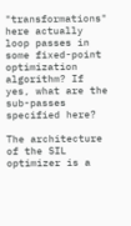"transformations" here actually loop passes in some fixed-point optimization algorithm? If yes, what are the sub-passes specified here?

The architecture of the SIL optimizer is a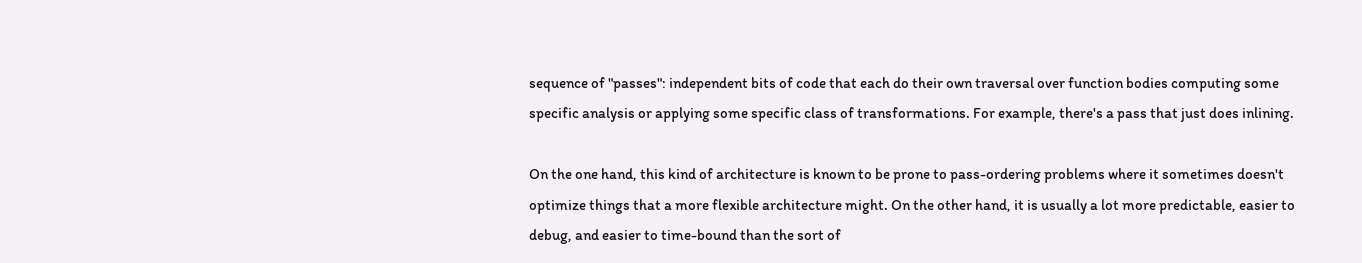sequence of "passes": independent bits of code that each do their own traversal over function bodies computing some specific analysis or applying some specific class of transformations. For example, there's a pass that just does inlining.

On the one hand, this kind of architecture is known to be prone to pass-ordering problems where it sometimes doesn't optimize things that a more flexible architecture might. On the other hand, it is usually a lot more predictable, easier to debug, and easier to time-bound than the sort of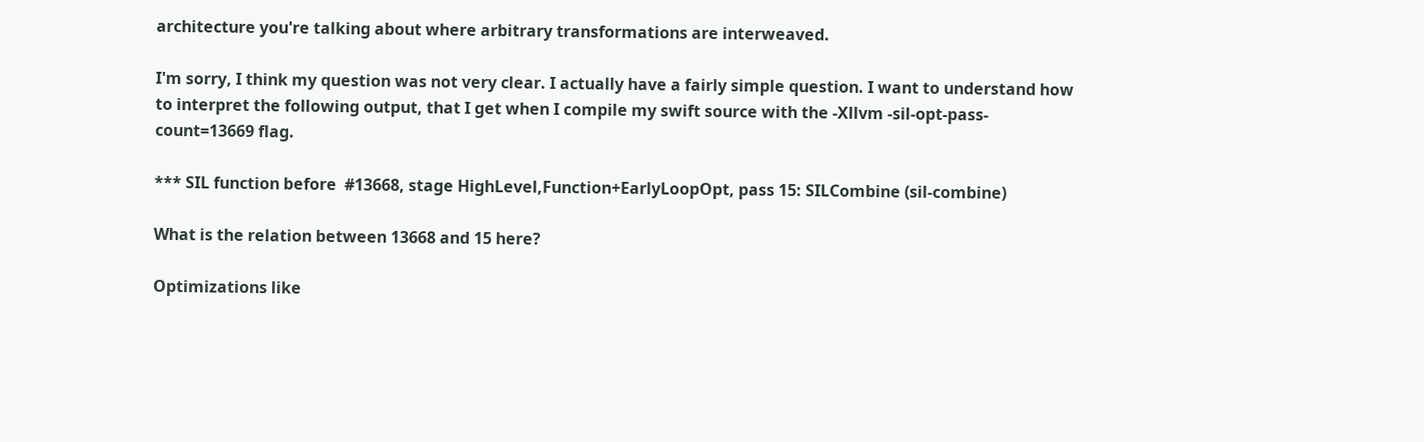architecture you're talking about where arbitrary transformations are interweaved.

I'm sorry, I think my question was not very clear. I actually have a fairly simple question. I want to understand how to interpret the following output, that I get when I compile my swift source with the -Xllvm -sil-opt-pass-count=13669 flag.

*** SIL function before  #13668, stage HighLevel,Function+EarlyLoopOpt, pass 15: SILCombine (sil-combine)

What is the relation between 13668 and 15 here?

Optimizations like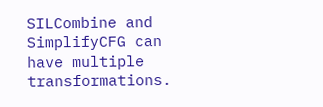SILCombine and SimplifyCFG can have multiple transformations.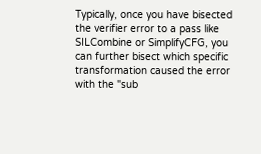Typically, once you have bisected the verifier error to a pass like SILCombine or SimplifyCFG, you can further bisect which specific transformation caused the error with the "sub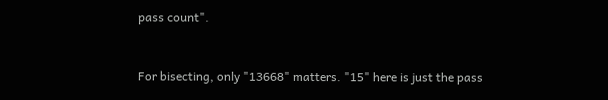pass count".


For bisecting, only "13668" matters. "15" here is just the pass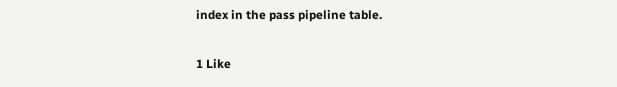index in the pass pipeline table.

1 Like